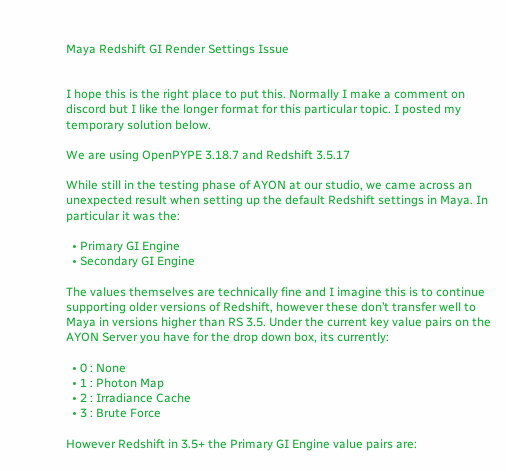Maya Redshift GI Render Settings Issue


I hope this is the right place to put this. Normally I make a comment on discord but I like the longer format for this particular topic. I posted my temporary solution below.

We are using OpenPYPE 3.18.7 and Redshift 3.5.17

While still in the testing phase of AYON at our studio, we came across an unexpected result when setting up the default Redshift settings in Maya. In particular it was the:

  • Primary GI Engine
  • Secondary GI Engine

The values themselves are technically fine and I imagine this is to continue supporting older versions of Redshift, however these don’t transfer well to Maya in versions higher than RS 3.5. Under the current key value pairs on the AYON Server you have for the drop down box, its currently:

  • 0 : None
  • 1 : Photon Map
  • 2 : Irradiance Cache
  • 3 : Brute Force

However Redshift in 3.5+ the Primary GI Engine value pairs are: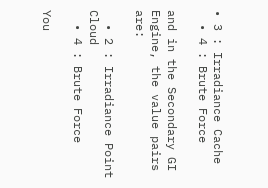• 3 : Irradiance Cache
  • 4 : Brute Force

and in the Secondary GI Engine, the value pairs are:

  • 2 : Irradiance Point Cloud
  • 4 : Brute Force

You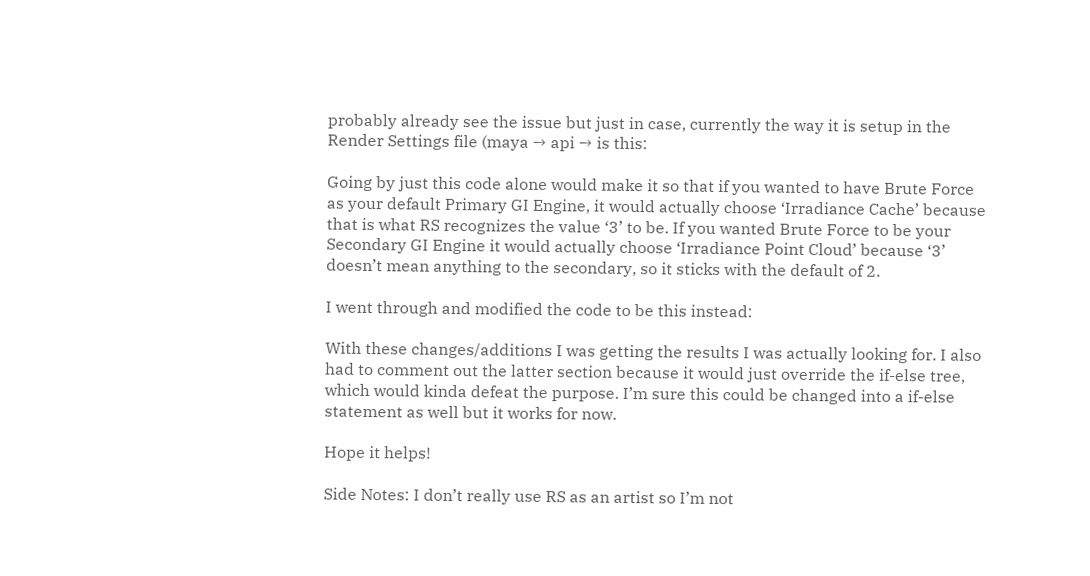probably already see the issue but just in case, currently the way it is setup in the Render Settings file (maya → api → is this:

Going by just this code alone would make it so that if you wanted to have Brute Force as your default Primary GI Engine, it would actually choose ‘Irradiance Cache’ because that is what RS recognizes the value ‘3’ to be. If you wanted Brute Force to be your Secondary GI Engine it would actually choose ‘Irradiance Point Cloud’ because ‘3’ doesn’t mean anything to the secondary, so it sticks with the default of 2.

I went through and modified the code to be this instead:

With these changes/additions I was getting the results I was actually looking for. I also had to comment out the latter section because it would just override the if-else tree, which would kinda defeat the purpose. I’m sure this could be changed into a if-else statement as well but it works for now.

Hope it helps!

Side Notes: I don’t really use RS as an artist so I’m not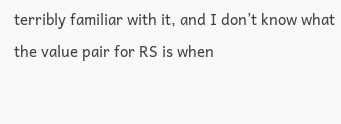terribly familiar with it, and I don’t know what the value pair for RS is when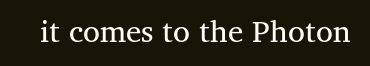it comes to the Photon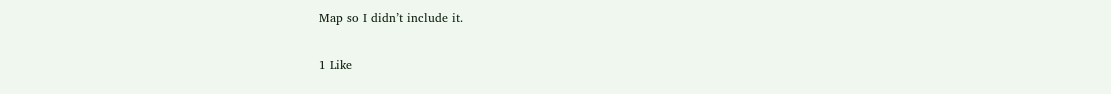Map so I didn’t include it.

1 Like